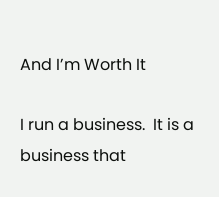And I’m Worth It

I run a business.  It is a business that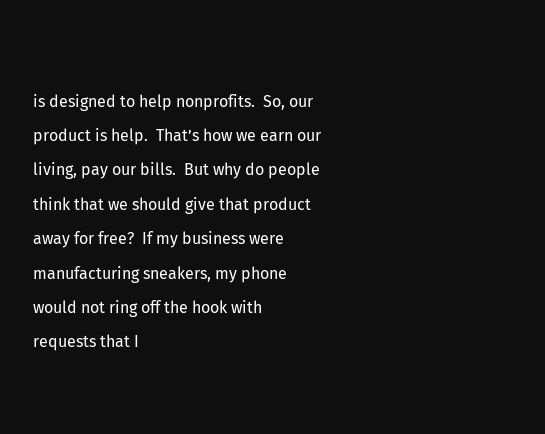is designed to help nonprofits.  So, our product is help.  That’s how we earn our living, pay our bills.  But why do people think that we should give that product away for free?  If my business were manufacturing sneakers, my phone would not ring off the hook with requests that I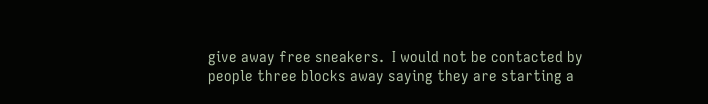give away free sneakers.  I would not be contacted by people three blocks away saying they are starting a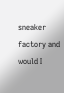sneaker factory and would I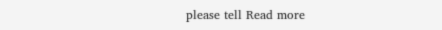please tell Read more